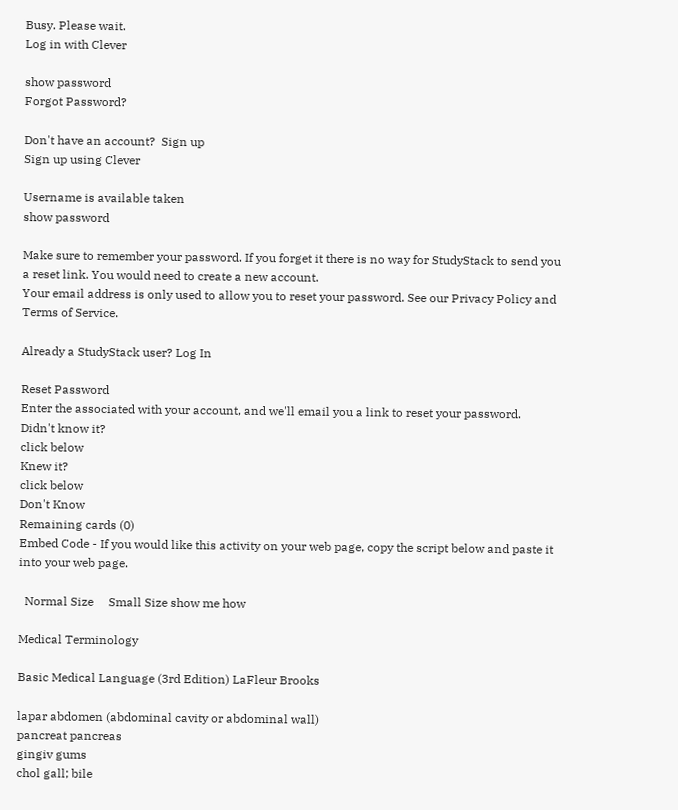Busy. Please wait.
Log in with Clever

show password
Forgot Password?

Don't have an account?  Sign up
Sign up using Clever

Username is available taken
show password

Make sure to remember your password. If you forget it there is no way for StudyStack to send you a reset link. You would need to create a new account.
Your email address is only used to allow you to reset your password. See our Privacy Policy and Terms of Service.

Already a StudyStack user? Log In

Reset Password
Enter the associated with your account, and we'll email you a link to reset your password.
Didn't know it?
click below
Knew it?
click below
Don't Know
Remaining cards (0)
Embed Code - If you would like this activity on your web page, copy the script below and paste it into your web page.

  Normal Size     Small Size show me how

Medical Terminology

Basic Medical Language (3rd Edition) LaFleur Brooks

lapar abdomen (abdominal cavity or abdominal wall)
pancreat pancreas
gingiv gums
chol gall; bile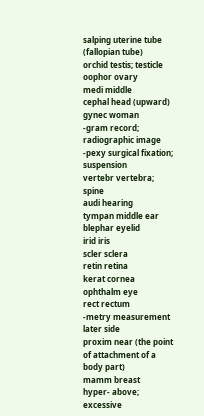salping uterine tube (fallopian tube)
orchid testis; testicle
oophor ovary
medi middle
cephal head (upward)
gynec woman
-gram record; radiographic image
-pexy surgical fixation; suspension
vertebr vertebra; spine
audi hearing
tympan middle ear
blephar eyelid
irid iris
scler sclera
retin retina
kerat cornea
ophthalm eye
rect rectum
-metry measurement
later side
proxim near (the point of attachment of a body part)
mamm breast
hyper- above; excessive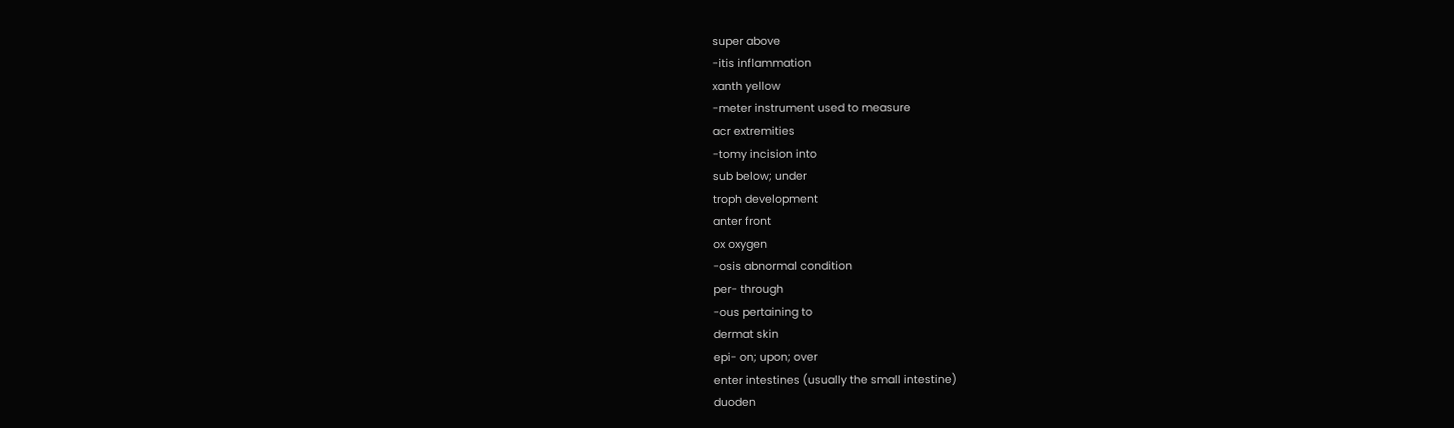super above
-itis inflammation
xanth yellow
-meter instrument used to measure
acr extremities
-tomy incision into
sub below; under
troph development
anter front
ox oxygen
-osis abnormal condition
per- through
-ous pertaining to
dermat skin
epi- on; upon; over
enter intestines (usually the small intestine)
duoden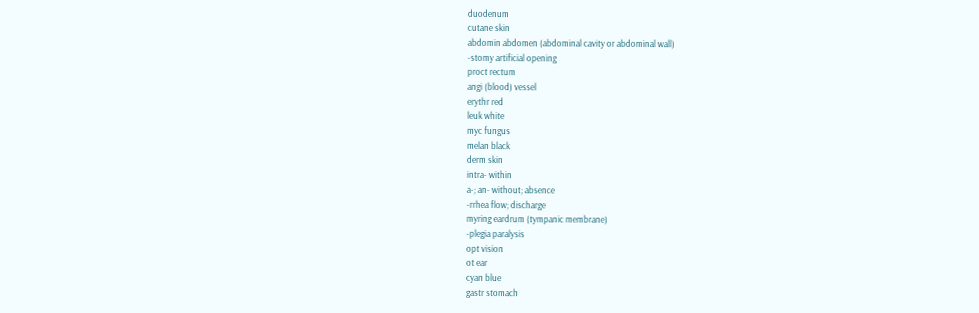duodenum
cutane skin
abdomin abdomen (abdominal cavity or abdominal wall)
-stomy artificial opening
proct rectum
angi (blood) vessel
erythr red
leuk white
myc fungus
melan black
derm skin
intra- within
a-; an- without; absence
-rrhea flow; discharge
myring eardrum (tympanic membrane)
-plegia paralysis
opt vision
ot ear
cyan blue
gastr stomach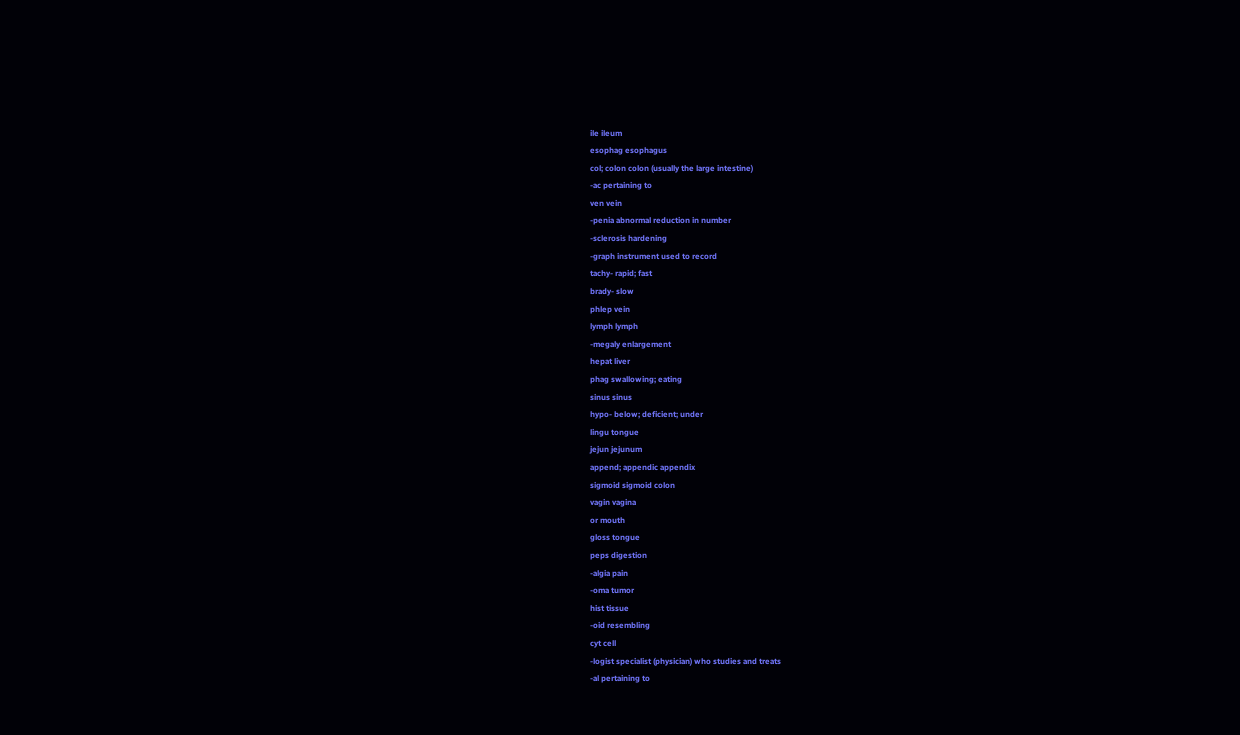ile ileum
esophag esophagus
col; colon colon (usually the large intestine)
-ac pertaining to
ven vein
-penia abnormal reduction in number
-sclerosis hardening
-graph instrument used to record
tachy- rapid; fast
brady- slow
phlep vein
lymph lymph
-megaly enlargement
hepat liver
phag swallowing; eating
sinus sinus
hypo- below; deficient; under
lingu tongue
jejun jejunum
append; appendic appendix
sigmoid sigmoid colon
vagin vagina
or mouth
gloss tongue
peps digestion
-algia pain
-oma tumor
hist tissue
-oid resembling
cyt cell
-logist specialist (physician) who studies and treats
-al pertaining to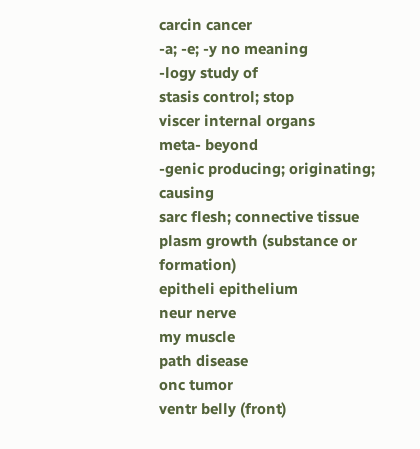carcin cancer
-a; -e; -y no meaning
-logy study of
stasis control; stop
viscer internal organs
meta- beyond
-genic producing; originating; causing
sarc flesh; connective tissue
plasm growth (substance or formation)
epitheli epithelium
neur nerve
my muscle
path disease
onc tumor
ventr belly (front)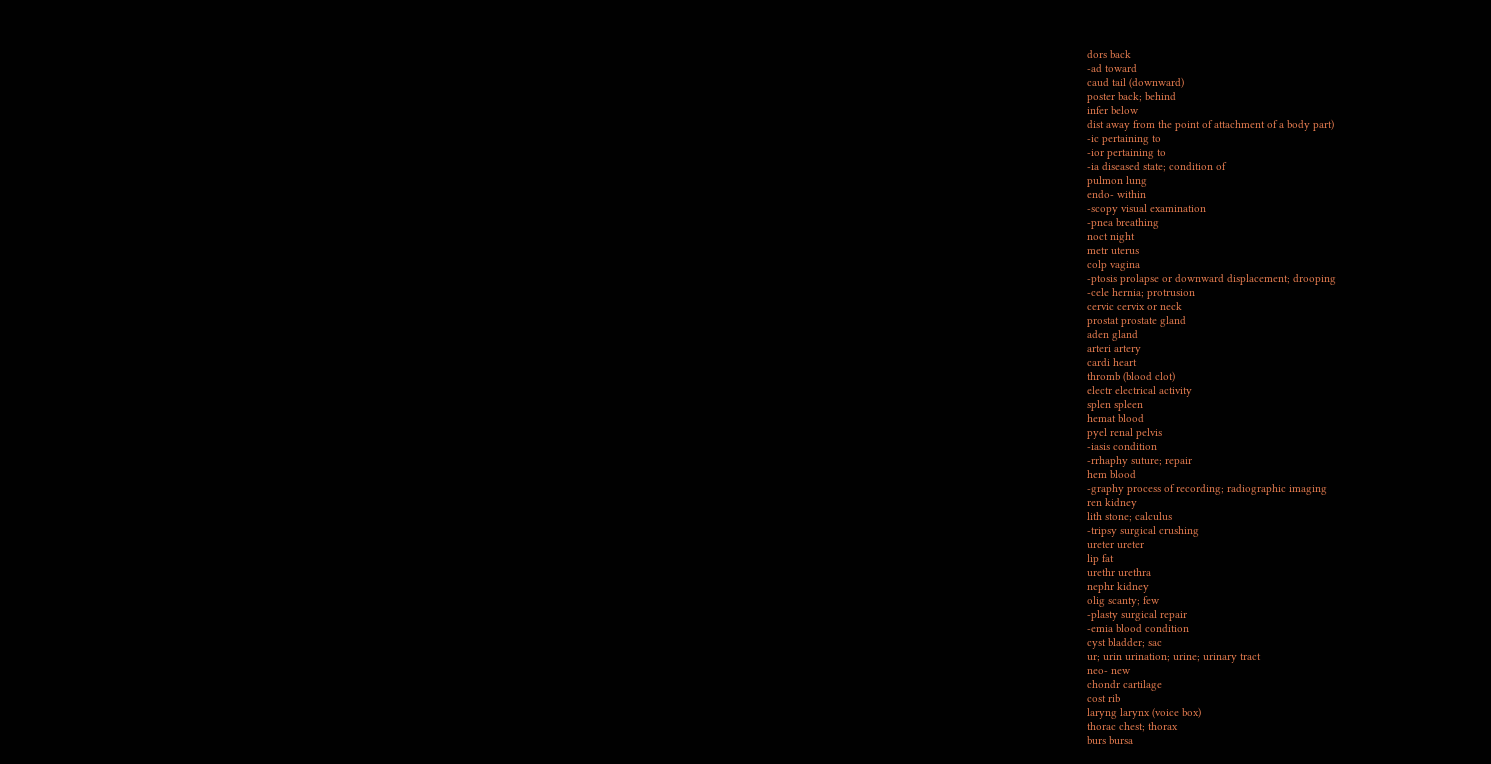dors back
-ad toward
caud tail (downward)
poster back; behind
infer below
dist away from the point of attachment of a body part)
-ic pertaining to
-ior pertaining to
-ia diseased state; condition of
pulmon lung
endo- within
-scopy visual examination
-pnea breathing
noct night
metr uterus
colp vagina
-ptosis prolapse or downward displacement; drooping
-cele hernia; protrusion
cervic cervix or neck
prostat prostate gland
aden gland
arteri artery
cardi heart
thromb (blood clot)
electr electrical activity
splen spleen
hemat blood
pyel renal pelvis
-iasis condition
-rrhaphy suture; repair
hem blood
-graphy process of recording; radiographic imaging
ren kidney
lith stone; calculus
-tripsy surgical crushing
ureter ureter
lip fat
urethr urethra
nephr kidney
olig scanty; few
-plasty surgical repair
-emia blood condition
cyst bladder; sac
ur; urin urination; urine; urinary tract
neo- new
chondr cartilage
cost rib
laryng larynx (voice box)
thorac chest; thorax
burs bursa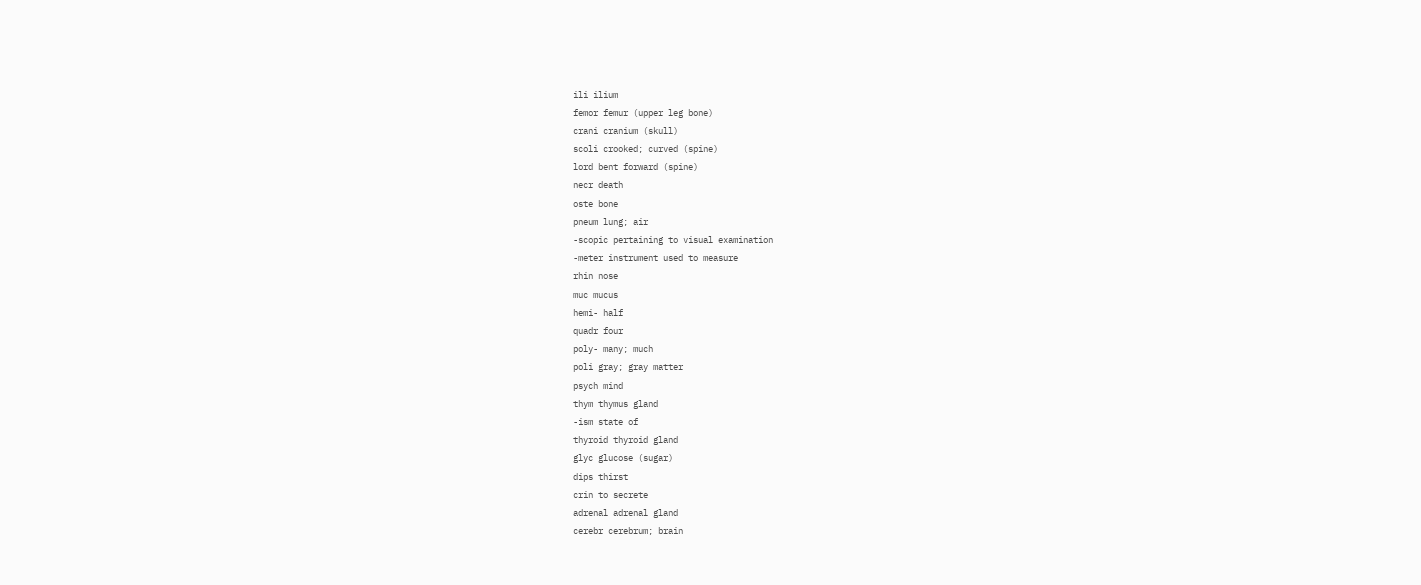ili ilium
femor femur (upper leg bone)
crani cranium (skull)
scoli crooked; curved (spine)
lord bent forward (spine)
necr death
oste bone
pneum lung; air
-scopic pertaining to visual examination
-meter instrument used to measure
rhin nose
muc mucus
hemi- half
quadr four
poly- many; much
poli gray; gray matter
psych mind
thym thymus gland
-ism state of
thyroid thyroid gland
glyc glucose (sugar)
dips thirst
crin to secrete
adrenal adrenal gland
cerebr cerebrum; brain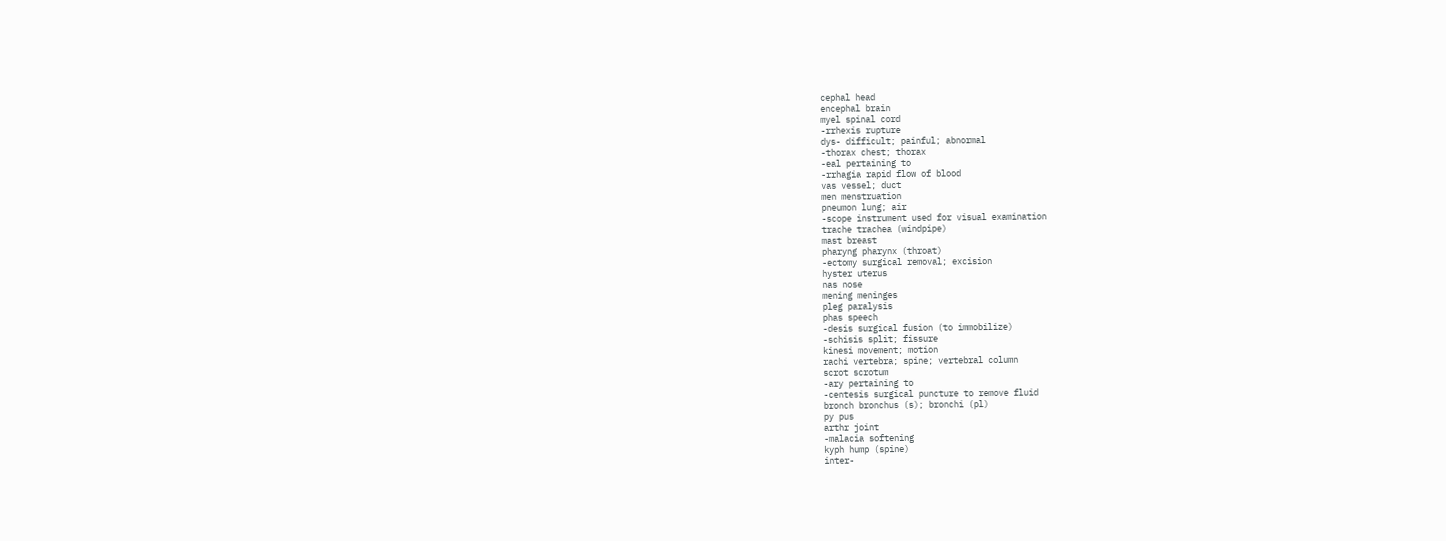cephal head
encephal brain
myel spinal cord
-rrhexis rupture
dys- difficult; painful; abnormal
-thorax chest; thorax
-eal pertaining to
-rrhagia rapid flow of blood
vas vessel; duct
men menstruation
pneumon lung; air
-scope instrument used for visual examination
trache trachea (windpipe)
mast breast
pharyng pharynx (throat)
-ectomy surgical removal; excision
hyster uterus
nas nose
mening meninges
pleg paralysis
phas speech
-desis surgical fusion (to immobilize)
-schisis split; fissure
kinesi movement; motion
rachi vertebra; spine; vertebral column
scrot scrotum
-ary pertaining to
-centesis surgical puncture to remove fluid
bronch bronchus (s); bronchi (pl)
py pus
arthr joint
-malacia softening
kyph hump (spine)
inter-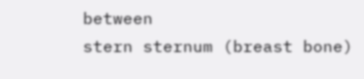between
stern sternum (breast bone)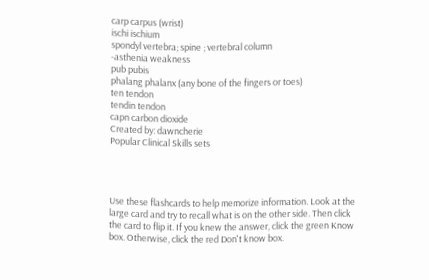carp carpus (wrist)
ischi ischium
spondyl vertebra; spine ; vertebral column
-asthenia weakness
pub pubis
phalang phalanx (any bone of the fingers or toes)
ten tendon
tendin tendon
capn carbon dioxide
Created by: dawncherie
Popular Clinical Skills sets




Use these flashcards to help memorize information. Look at the large card and try to recall what is on the other side. Then click the card to flip it. If you knew the answer, click the green Know box. Otherwise, click the red Don't know box.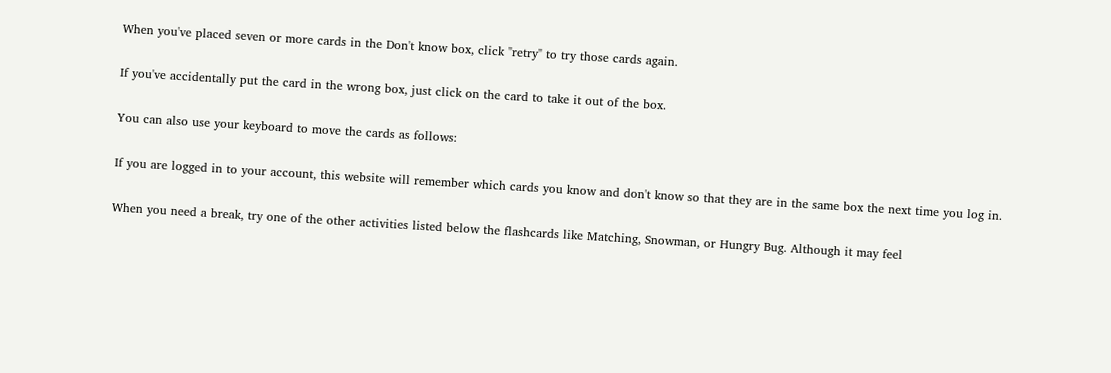When you've placed seven or more cards in the Don't know box, click "retry" to try those cards again.

If you've accidentally put the card in the wrong box, just click on the card to take it out of the box.

You can also use your keyboard to move the cards as follows:

If you are logged in to your account, this website will remember which cards you know and don't know so that they are in the same box the next time you log in.

When you need a break, try one of the other activities listed below the flashcards like Matching, Snowman, or Hungry Bug. Although it may feel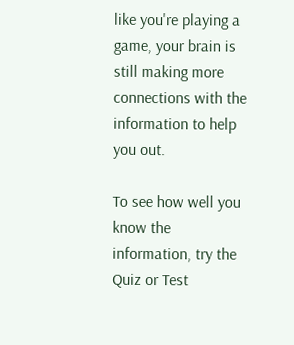like you're playing a game, your brain is still making more connections with the information to help you out.

To see how well you know the information, try the Quiz or Test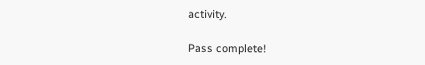activity.

Pass complete!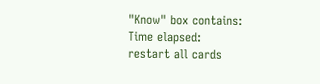"Know" box contains:
Time elapsed:
restart all cards